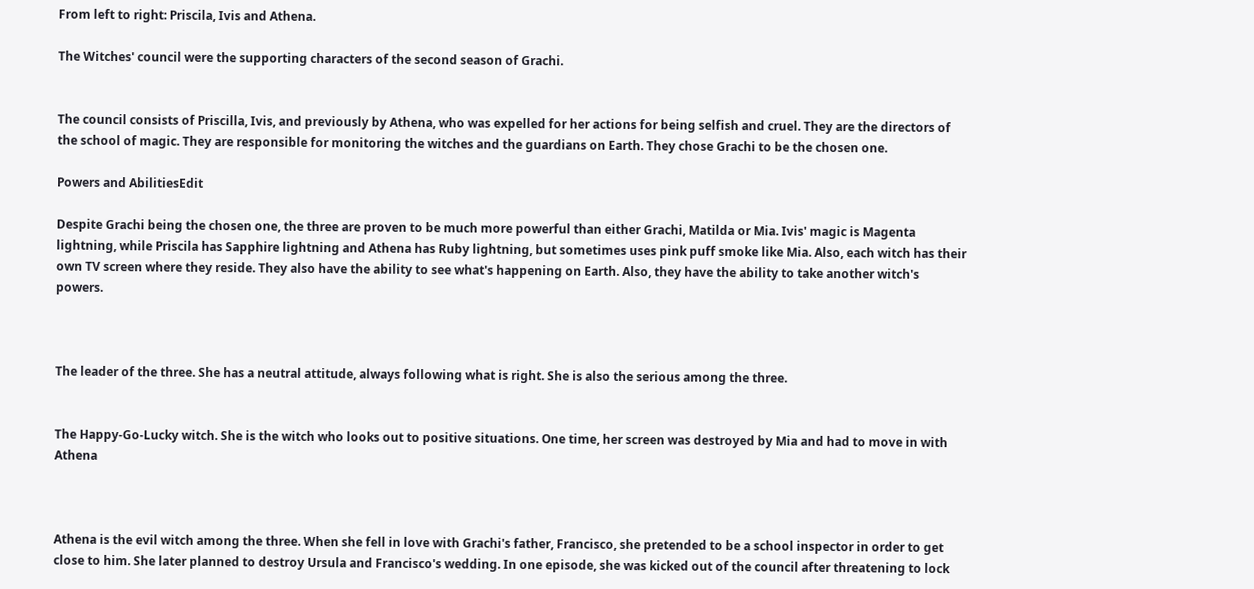From left to right: Priscila, Ivis and Athena.

The Witches' council were the supporting characters of the second season of Grachi.


The council consists of Priscilla, Ivis, and previously by Athena, who was expelled for her actions for being selfish and cruel. They are the directors of the school of magic. They are responsible for monitoring the witches and the guardians on Earth. They chose Grachi to be the chosen one.

Powers and AbilitiesEdit

Despite Grachi being the chosen one, the three are proven to be much more powerful than either Grachi, Matilda or Mia. Ivis' magic is Magenta lightning, while Priscila has Sapphire lightning and Athena has Ruby lightning, but sometimes uses pink puff smoke like Mia. Also, each witch has their own TV screen where they reside. They also have the ability to see what's happening on Earth. Also, they have the ability to take another witch's powers.



The leader of the three. She has a neutral attitude, always following what is right. She is also the serious among the three.


The Happy-Go-Lucky witch. She is the witch who looks out to positive situations. One time, her screen was destroyed by Mia and had to move in with Athena



Athena is the evil witch among the three. When she fell in love with Grachi's father, Francisco, she pretended to be a school inspector in order to get close to him. She later planned to destroy Ursula and Francisco's wedding. In one episode, she was kicked out of the council after threatening to lock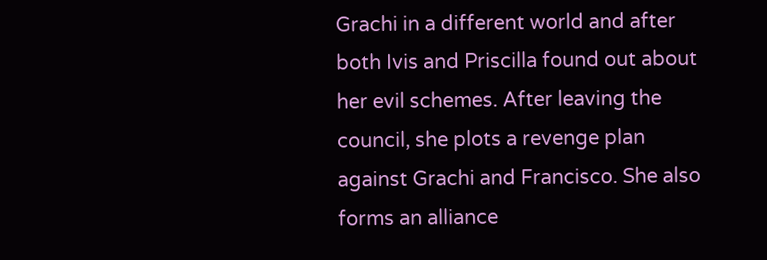Grachi in a different world and after both Ivis and Priscilla found out about her evil schemes. After leaving the council, she plots a revenge plan against Grachi and Francisco. She also forms an alliance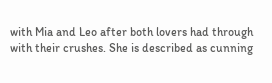with Mia and Leo after both lovers had through with their crushes. She is described as cunning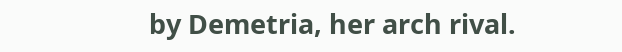by Demetria, her arch rival.